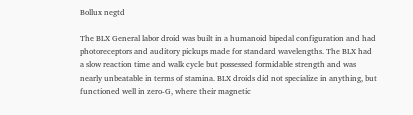Bollux negtd

The BLX General labor droid was built in a humanoid bipedal configuration and had photoreceptors and auditory pickups made for standard wavelengths. The BLX had a slow reaction time and walk cycle but possessed formidable strength and was nearly unbeatable in terms of stamina. BLX droids did not specialize in anything, but functioned well in zero-G, where their magnetic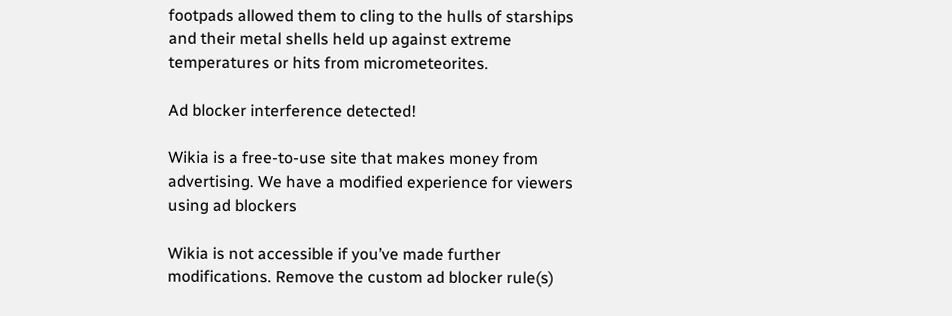footpads allowed them to cling to the hulls of starships and their metal shells held up against extreme temperatures or hits from micrometeorites.

Ad blocker interference detected!

Wikia is a free-to-use site that makes money from advertising. We have a modified experience for viewers using ad blockers

Wikia is not accessible if you’ve made further modifications. Remove the custom ad blocker rule(s)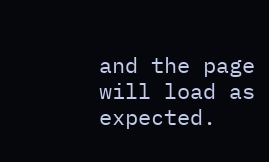and the page will load as expected.